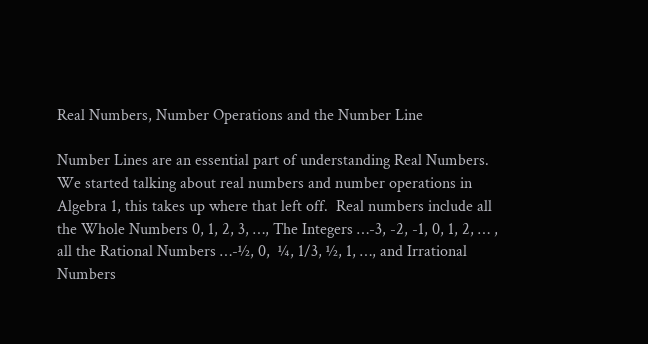Real Numbers, Number Operations and the Number Line

Number Lines are an essential part of understanding Real Numbers.  We started talking about real numbers and number operations in Algebra 1, this takes up where that left off.  Real numbers include all the Whole Numbers 0, 1, 2, 3, …, The Integers …-3, -2, -1, 0, 1, 2, … , all the Rational Numbers …-½, 0,  ¼, 1/3, ½, 1, …, and Irrational Numbers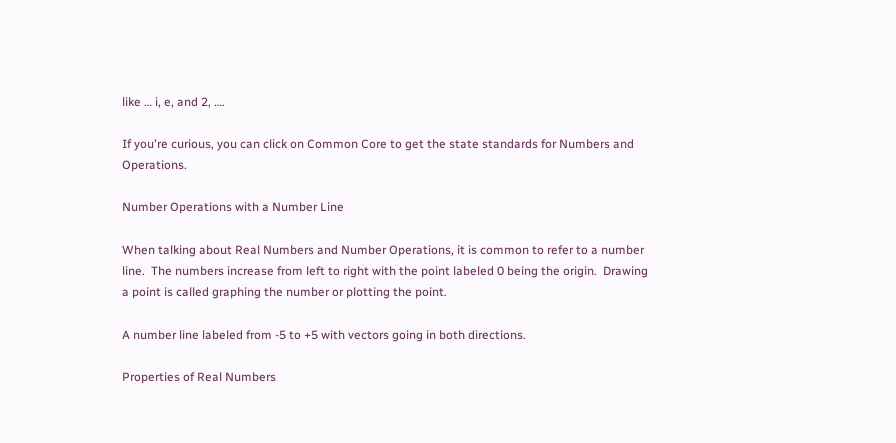like … i, e, and 2, ….

If you're curious, you can click on Common Core to get the state standards for Numbers and Operations.

Number Operations with a Number Line

When talking about Real Numbers and Number Operations, it is common to refer to a number line.  The numbers increase from left to right with the point labeled 0 being the origin.  Drawing a point is called graphing the number or plotting the point.

A number line labeled from -5 to +5 with vectors going in both directions.

Properties of Real Numbers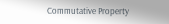Commutative Property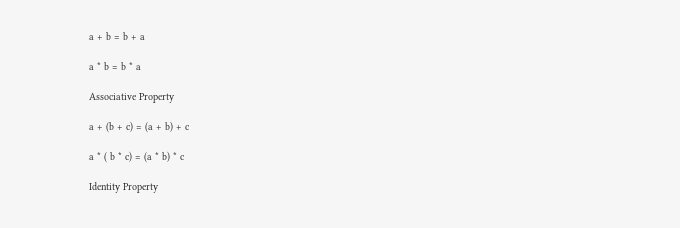a + b = b + a

a * b = b * a

Associative Property

a + (b + c) = (a + b) + c

a * ( b * c) = (a * b) * c

Identity Property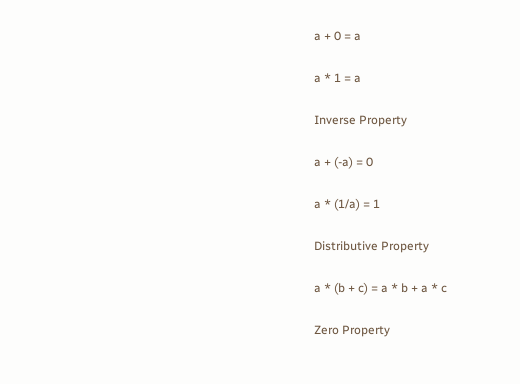a + 0 = a

a * 1 = a

Inverse Property

a + (-a) = 0

a * (1/a) = 1

Distributive Property

a * (b + c) = a * b + a * c

Zero Property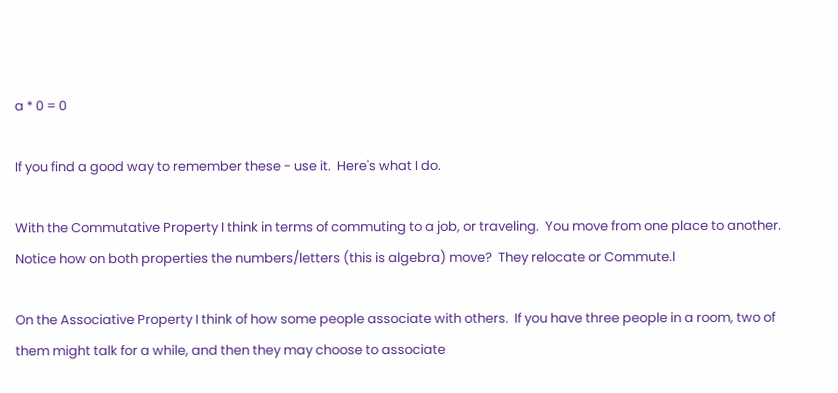a * 0 = 0

If you find a good way to remember these - use it.  Here's what I do.

With the Commutative Property I think in terms of commuting to a job, or traveling.  You move from one place to another.  Notice how on both properties the numbers/letters (this is algebra) move?  They relocate or Commute.l

On the Associative Property I think of how some people associate with others.  If you have three people in a room, two of them might talk for a while, and then they may choose to associate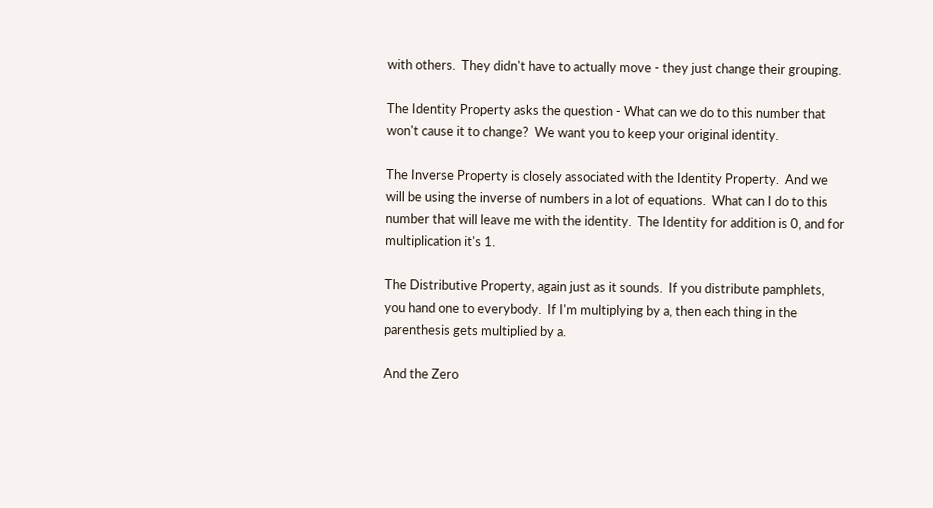with others.  They didn't have to actually move - they just change their grouping.

The Identity Property asks the question - What can we do to this number that won't cause it to change?  We want you to keep your original identity.

The Inverse Property is closely associated with the Identity Property.  And we will be using the inverse of numbers in a lot of equations.  What can I do to this number that will leave me with the identity.  The Identity for addition is 0, and for multiplication it's 1.

The Distributive Property, again just as it sounds.  If you distribute pamphlets, you hand one to everybody.  If I'm multiplying by a, then each thing in the parenthesis gets multiplied by a.

And the Zero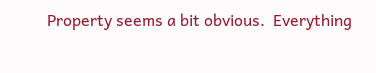Property seems a bit obvious.  Everything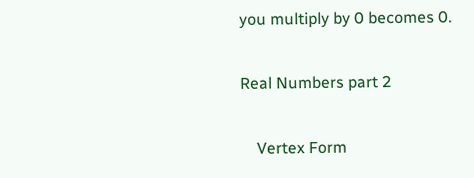you multiply by 0 becomes 0.

Real Numbers part 2

    Vertex Form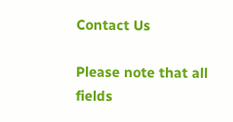Contact Us

Please note that all fields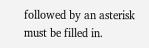followed by an asterisk must be filled in.